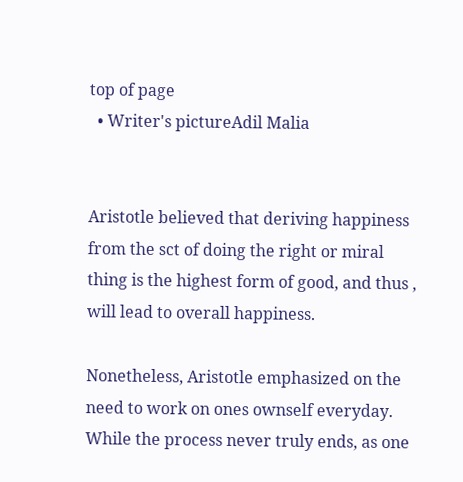top of page
  • Writer's pictureAdil Malia


Aristotle believed that deriving happiness from the sct of doing the right or miral thing is the highest form of good, and thus , will lead to overall happiness.

Nonetheless, Aristotle emphasized on the need to work on ones ownself everyday. While the process never truly ends, as one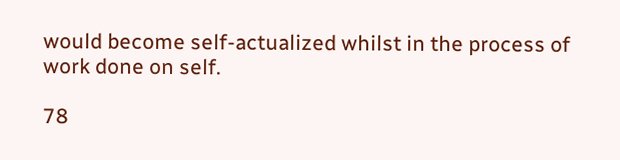would become self-actualized whilst in the process of work done on self.

78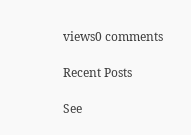views0 comments

Recent Posts

See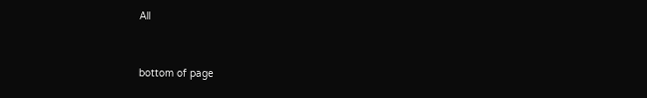All


bottom of page